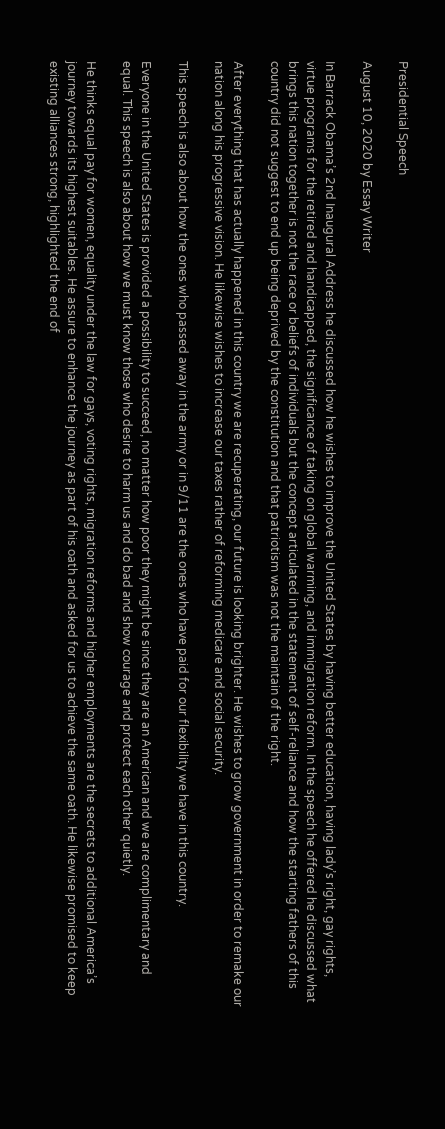Presidential Speech

August 10, 2020 by Essay Writer

In Barrack Obama’s 2nd Inaugural Address he discussed how he wishes to improve the United States by having better education, having lady’s right, gay rights, virtue programs for the retired and handicapped, the significance of taking on global warming, and immigration reform. In the speech he offered he discussed what brings this nation together is not the race or beliefs of individuals but the concept articulated in the statement of self-reliance and how the starting fathers of this country did not suggest to end up being deprived by the constitution and that patriotism was not the maintain of the right.

After everything that has actually happened in this country we are recuperating, our future is looking brighter. He wishes to grow government in order to remake our nation along his progressive vision. He likewise wishes to increase our taxes rather of reforming medicare and social security.

This speech is also about how the ones who passed away in the army or in 9/11 are the ones who have paid for our flexibility we have in this country.

Everyone in the United States is provided a possibility to succeed, no matter how poor they might be since they are an American and we are complimentary and equal. This speech is also about how we must know those who desire to harm us and do bad and show courage and protect each other quietly.

He thinks equal pay for women, equality under the law for gays, voting rights, migration reforms and higher employments are the secrets to additional America’s journey towards its highest suitables. He assure to enhance the journey as part of his oath and asked for us to achieve the same oath. He likewise promised to keep existing alliances strong, highlighted the end of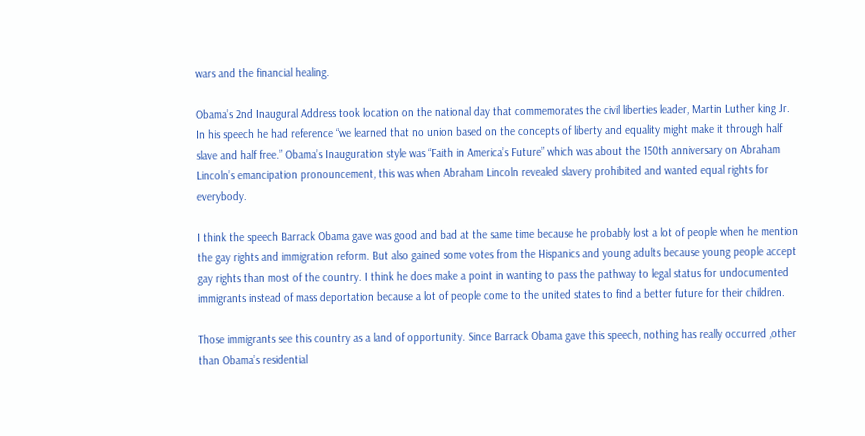wars and the financial healing.

Obama’s 2nd Inaugural Address took location on the national day that commemorates the civil liberties leader, Martin Luther king Jr. In his speech he had reference “we learned that no union based on the concepts of liberty and equality might make it through half slave and half free.” Obama’s Inauguration style was “Faith in America’s Future” which was about the 150th anniversary on Abraham Lincoln’s emancipation pronouncement, this was when Abraham Lincoln revealed slavery prohibited and wanted equal rights for everybody.

I think the speech Barrack Obama gave was good and bad at the same time because he probably lost a lot of people when he mention the gay rights and immigration reform. But also gained some votes from the Hispanics and young adults because young people accept gay rights than most of the country. I think he does make a point in wanting to pass the pathway to legal status for undocumented immigrants instead of mass deportation because a lot of people come to the united states to find a better future for their children.

Those immigrants see this country as a land of opportunity. Since Barrack Obama gave this speech, nothing has really occurred ,other than Obama’s residential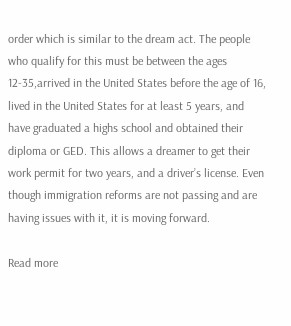order which is similar to the dream act. The people who qualify for this must be between the ages 12-35,arrived in the United States before the age of 16, lived in the United States for at least 5 years, and have graduated a highs school and obtained their diploma or GED. This allows a dreamer to get their work permit for two years, and a driver’s license. Even though immigration reforms are not passing and are having issues with it, it is moving forward.

Read more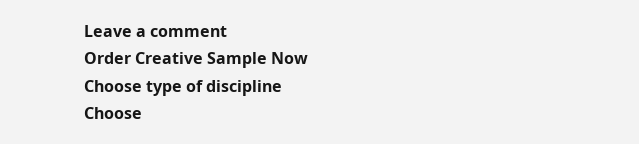Leave a comment
Order Creative Sample Now
Choose type of discipline
Choose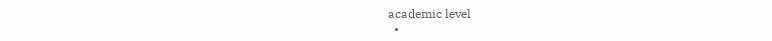academic level
  •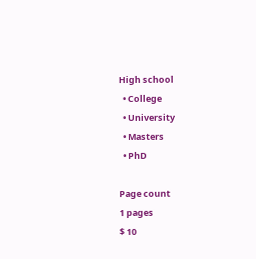High school
  • College
  • University
  • Masters
  • PhD

Page count
1 pages
$ 10